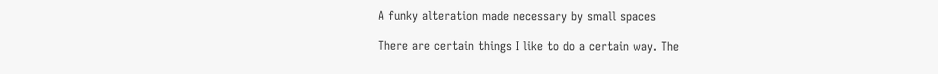A funky alteration made necessary by small spaces

There are certain things I like to do a certain way. The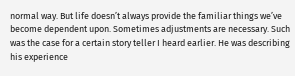normal way. But life doesn’t always provide the familiar things we’ve become dependent upon. Sometimes adjustments are necessary. Such was the case for a certain story teller I heard earlier. He was describing his experience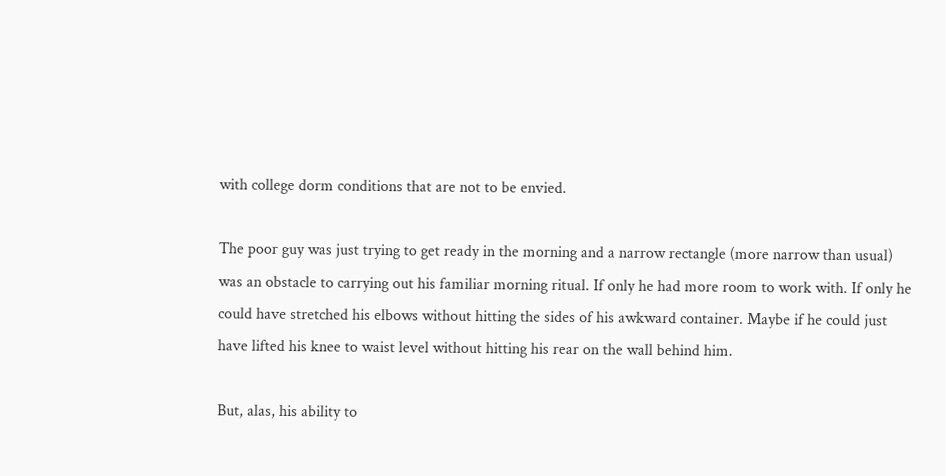with college dorm conditions that are not to be envied.

The poor guy was just trying to get ready in the morning and a narrow rectangle (more narrow than usual) was an obstacle to carrying out his familiar morning ritual. If only he had more room to work with. If only he could have stretched his elbows without hitting the sides of his awkward container. Maybe if he could just have lifted his knee to waist level without hitting his rear on the wall behind him.

But, alas, his ability to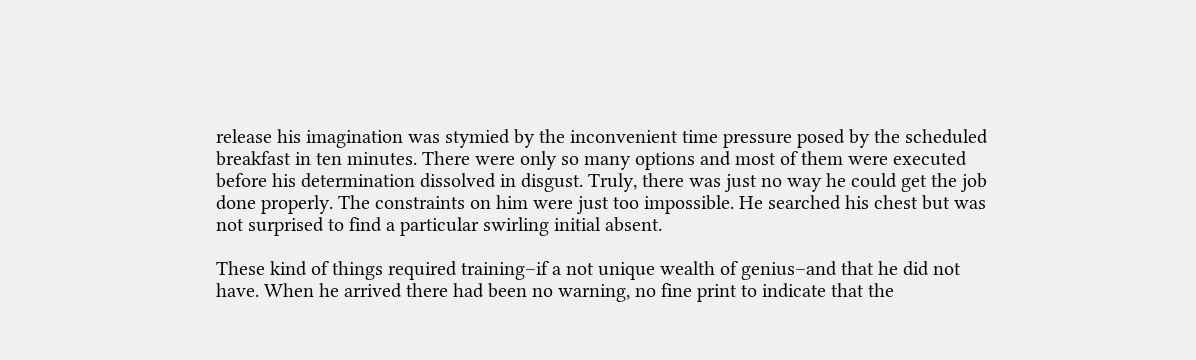release his imagination was stymied by the inconvenient time pressure posed by the scheduled breakfast in ten minutes. There were only so many options and most of them were executed before his determination dissolved in disgust. Truly, there was just no way he could get the job done properly. The constraints on him were just too impossible. He searched his chest but was not surprised to find a particular swirling initial absent.

These kind of things required training–if a not unique wealth of genius–and that he did not have. When he arrived there had been no warning, no fine print to indicate that the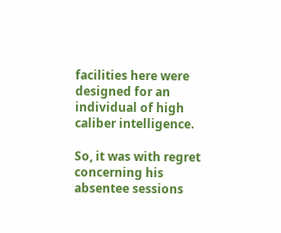facilities here were designed for an individual of high caliber intelligence.

So, it was with regret concerning his absentee sessions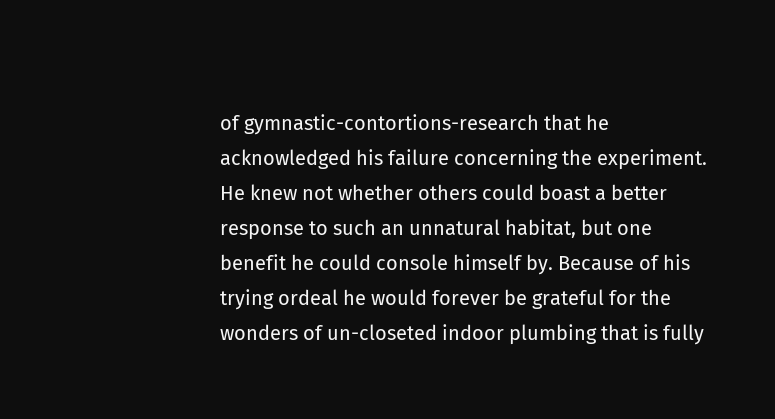of gymnastic-contortions-research that he acknowledged his failure concerning the experiment. He knew not whether others could boast a better response to such an unnatural habitat, but one benefit he could console himself by. Because of his trying ordeal he would forever be grateful for the wonders of un-closeted indoor plumbing that is fully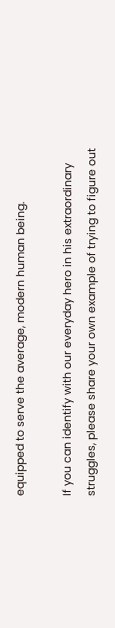equipped to serve the average, modern human being.

If you can identify with our everyday hero in his extraordinary struggles, please share your own example of trying to figure out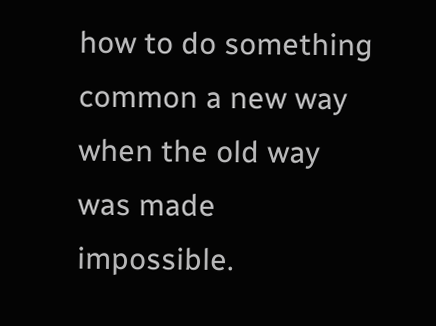how to do something common a new way when the old way was made impossible.